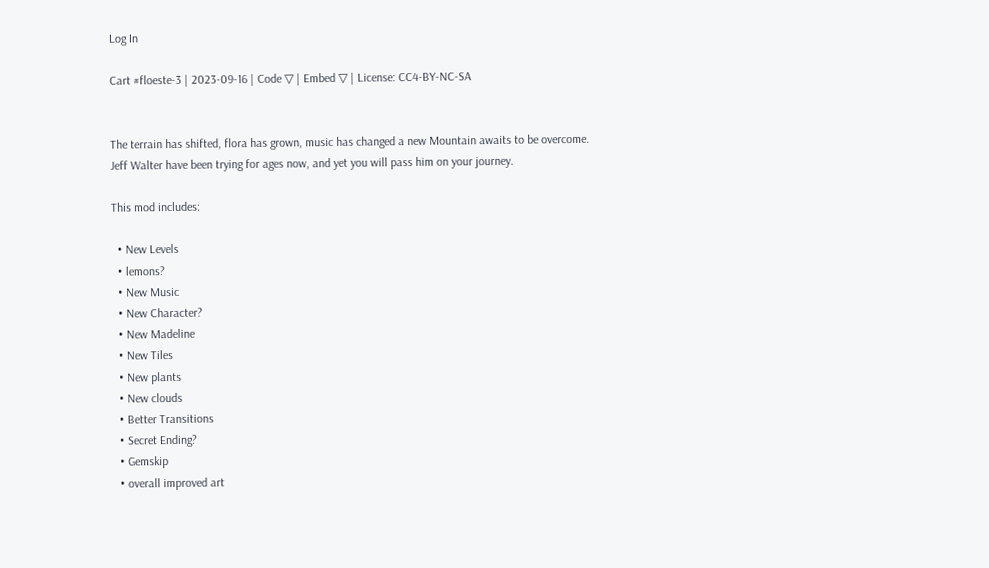Log In

Cart #floeste-3 | 2023-09-16 | Code ▽ | Embed ▽ | License: CC4-BY-NC-SA


The terrain has shifted, flora has grown, music has changed a new Mountain awaits to be overcome.
Jeff Walter have been trying for ages now, and yet you will pass him on your journey.

This mod includes:

  • New Levels
  • lemons?
  • New Music
  • New Character?
  • New Madeline
  • New Tiles
  • New plants
  • New clouds
  • Better Transitions
  • Secret Ending?
  • Gemskip
  • overall improved art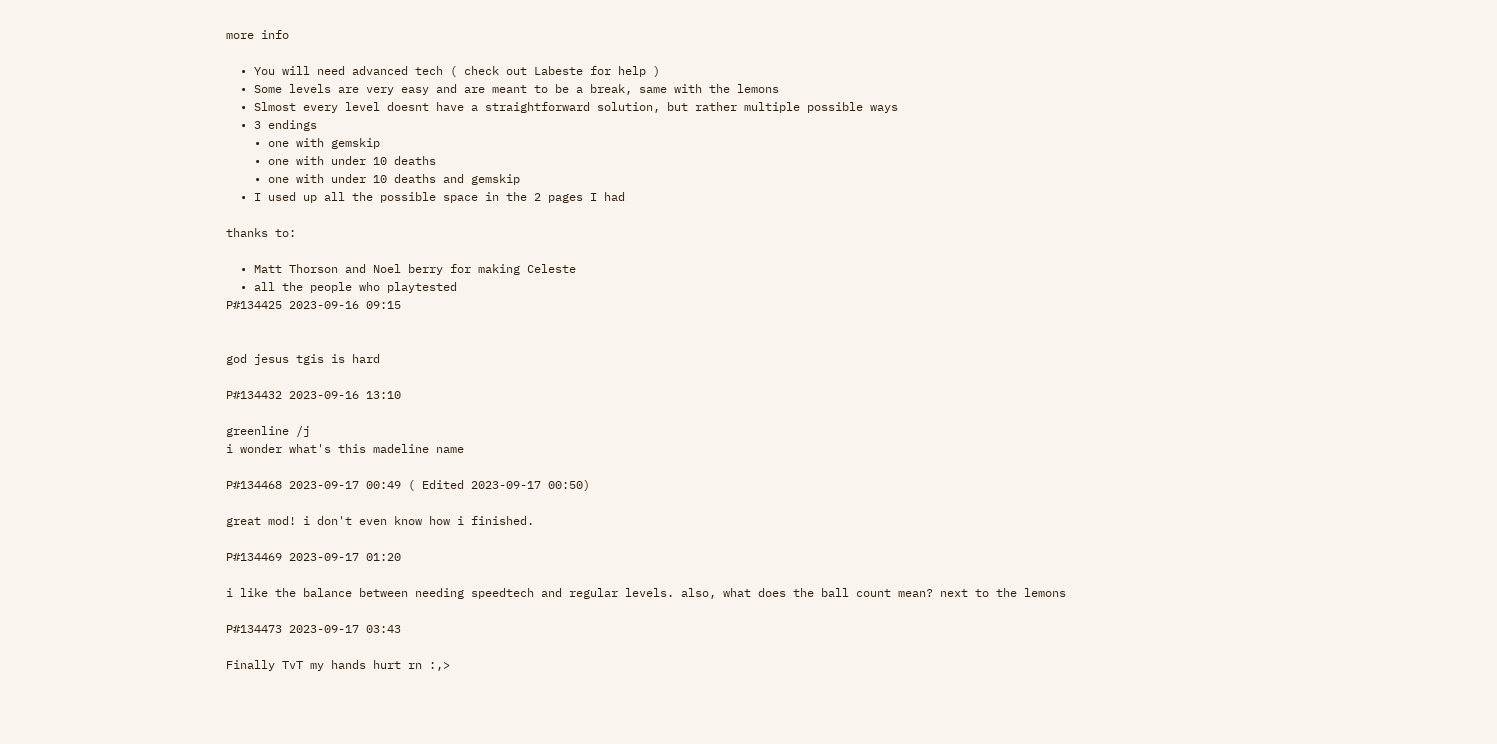more info

  • You will need advanced tech ( check out Labeste for help )
  • Some levels are very easy and are meant to be a break, same with the lemons
  • Slmost every level doesnt have a straightforward solution, but rather multiple possible ways
  • 3 endings
    • one with gemskip
    • one with under 10 deaths
    • one with under 10 deaths and gemskip
  • I used up all the possible space in the 2 pages I had

thanks to:

  • Matt Thorson and Noel berry for making Celeste
  • all the people who playtested
P#134425 2023-09-16 09:15


god jesus tgis is hard

P#134432 2023-09-16 13:10

greenline /j
i wonder what's this madeline name

P#134468 2023-09-17 00:49 ( Edited 2023-09-17 00:50)

great mod! i don't even know how i finished.

P#134469 2023-09-17 01:20

i like the balance between needing speedtech and regular levels. also, what does the ball count mean? next to the lemons

P#134473 2023-09-17 03:43

Finally TvT my hands hurt rn :,>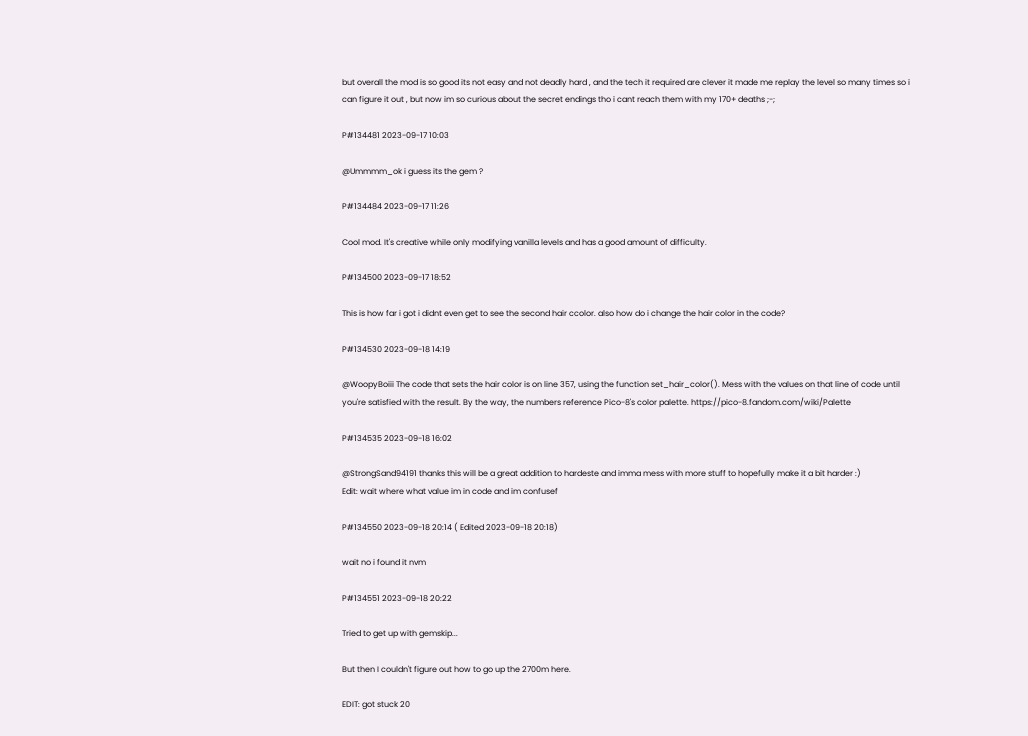but overall the mod is so good its not easy and not deadly hard , and the tech it required are clever it made me replay the level so many times so i can figure it out , but now im so curious about the secret endings tho i cant reach them with my 170+ deaths ;-;

P#134481 2023-09-17 10:03

@Ummmm_ok i guess its the gem ?

P#134484 2023-09-17 11:26

Cool mod. It's creative while only modifying vanilla levels and has a good amount of difficulty.

P#134500 2023-09-17 18:52

This is how far i got i didnt even get to see the second hair ccolor. also how do i change the hair color in the code?

P#134530 2023-09-18 14:19

@WoopyBoiii The code that sets the hair color is on line 357, using the function set_hair_color(). Mess with the values on that line of code until you're satisfied with the result. By the way, the numbers reference Pico-8's color palette. https://pico-8.fandom.com/wiki/Palette

P#134535 2023-09-18 16:02

@StrongSand94191 thanks this will be a great addition to hardeste and imma mess with more stuff to hopefully make it a bit harder :)
Edit: wait where what value im in code and im confusef

P#134550 2023-09-18 20:14 ( Edited 2023-09-18 20:18)

wait no i found it nvm

P#134551 2023-09-18 20:22

Tried to get up with gemskip...

But then I couldn't figure out how to go up the 2700m here.

EDIT: got stuck 20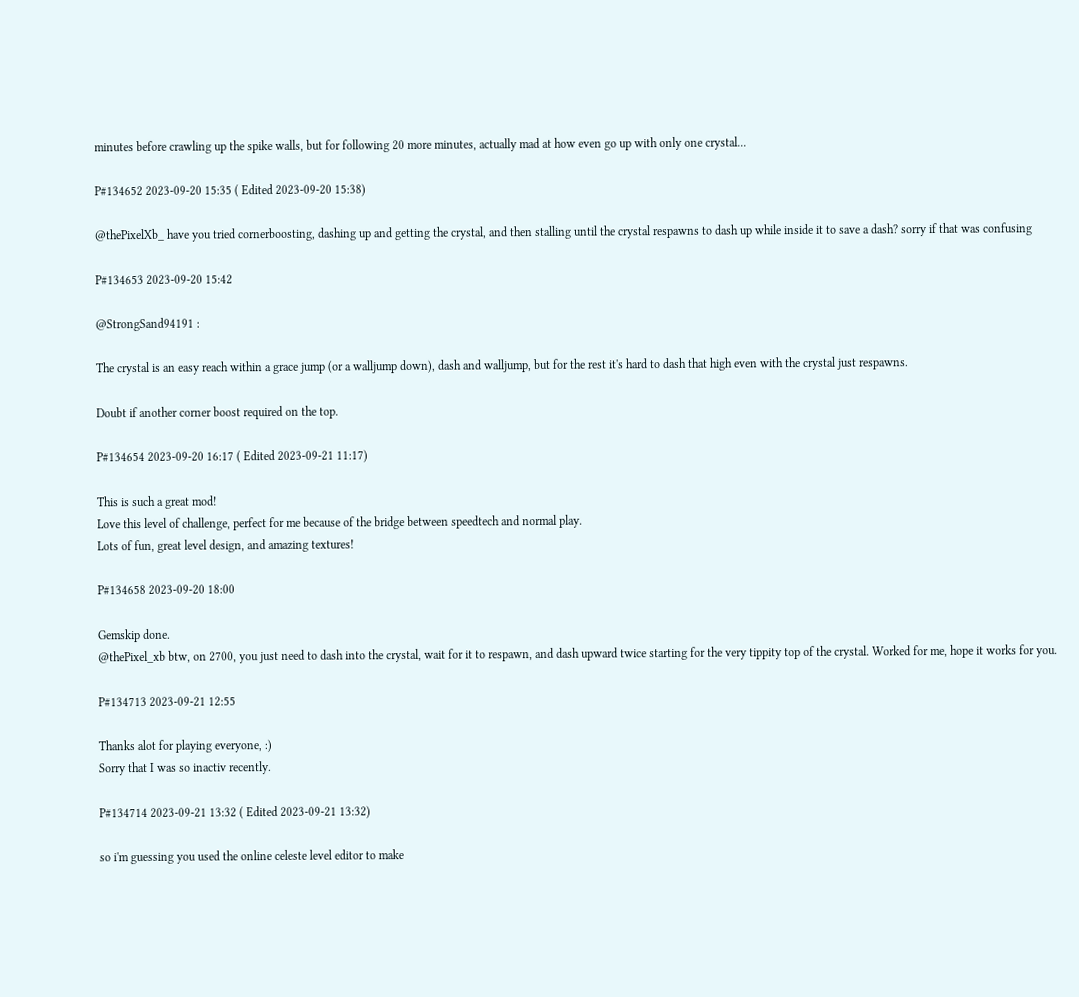minutes before crawling up the spike walls, but for following 20 more minutes, actually mad at how even go up with only one crystal...

P#134652 2023-09-20 15:35 ( Edited 2023-09-20 15:38)

@thePixelXb_ have you tried cornerboosting, dashing up and getting the crystal, and then stalling until the crystal respawns to dash up while inside it to save a dash? sorry if that was confusing

P#134653 2023-09-20 15:42

@StrongSand94191 :

The crystal is an easy reach within a grace jump (or a walljump down), dash and walljump, but for the rest it's hard to dash that high even with the crystal just respawns.

Doubt if another corner boost required on the top.

P#134654 2023-09-20 16:17 ( Edited 2023-09-21 11:17)

This is such a great mod!
Love this level of challenge, perfect for me because of the bridge between speedtech and normal play.
Lots of fun, great level design, and amazing textures!

P#134658 2023-09-20 18:00

Gemskip done.
@thePixel_xb btw, on 2700, you just need to dash into the crystal, wait for it to respawn, and dash upward twice starting for the very tippity top of the crystal. Worked for me, hope it works for you.

P#134713 2023-09-21 12:55

Thanks alot for playing everyone, :)
Sorry that I was so inactiv recently.

P#134714 2023-09-21 13:32 ( Edited 2023-09-21 13:32)

so i'm guessing you used the online celeste level editor to make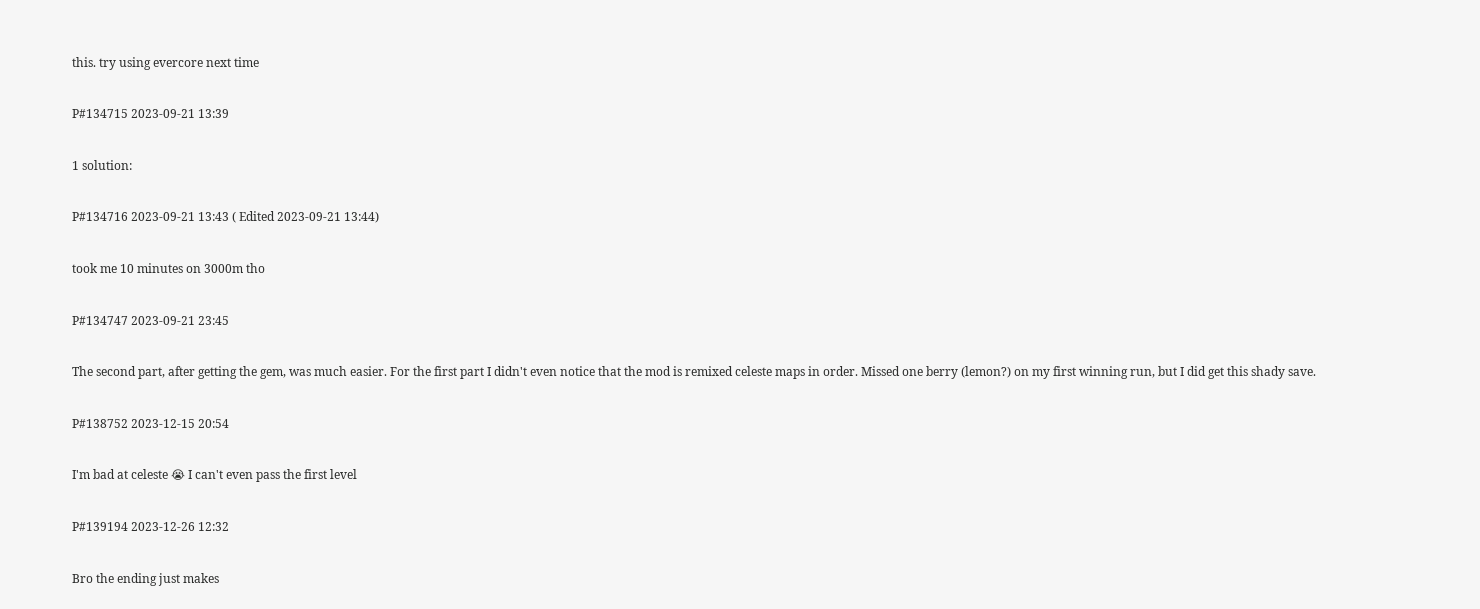this. try using evercore next time

P#134715 2023-09-21 13:39

1 solution:

P#134716 2023-09-21 13:43 ( Edited 2023-09-21 13:44)

took me 10 minutes on 3000m tho

P#134747 2023-09-21 23:45

The second part, after getting the gem, was much easier. For the first part I didn't even notice that the mod is remixed celeste maps in order. Missed one berry (lemon?) on my first winning run, but I did get this shady save.

P#138752 2023-12-15 20:54

I'm bad at celeste 😭 I can't even pass the first level

P#139194 2023-12-26 12:32

Bro the ending just makes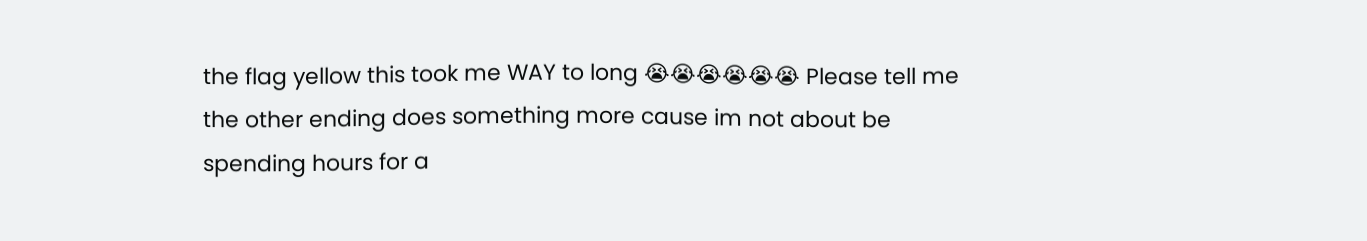the flag yellow this took me WAY to long 😭😭😭😭😭😭 Please tell me the other ending does something more cause im not about be spending hours for a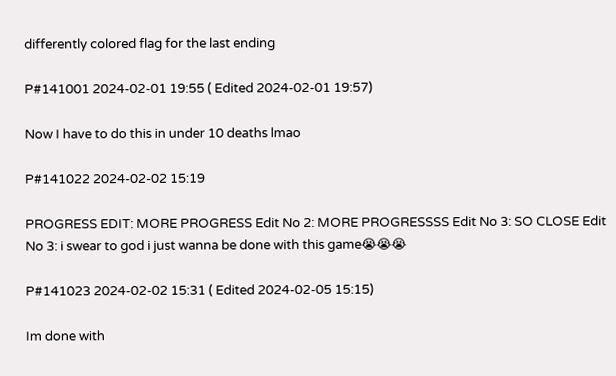differently colored flag for the last ending

P#141001 2024-02-01 19:55 ( Edited 2024-02-01 19:57)

Now I have to do this in under 10 deaths lmao

P#141022 2024-02-02 15:19

PROGRESS EDIT: MORE PROGRESS Edit No 2: MORE PROGRESSSS Edit No 3: SO CLOSE Edit No 3: i swear to god i just wanna be done with this game😭😭😭

P#141023 2024-02-02 15:31 ( Edited 2024-02-05 15:15)

Im done with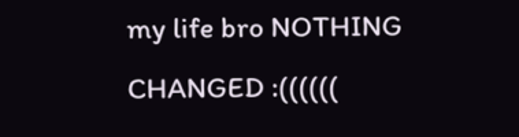my life bro NOTHING CHANGED :((((((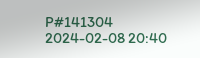P#141304 2024-02-08 20:40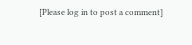[Please log in to post a comment]